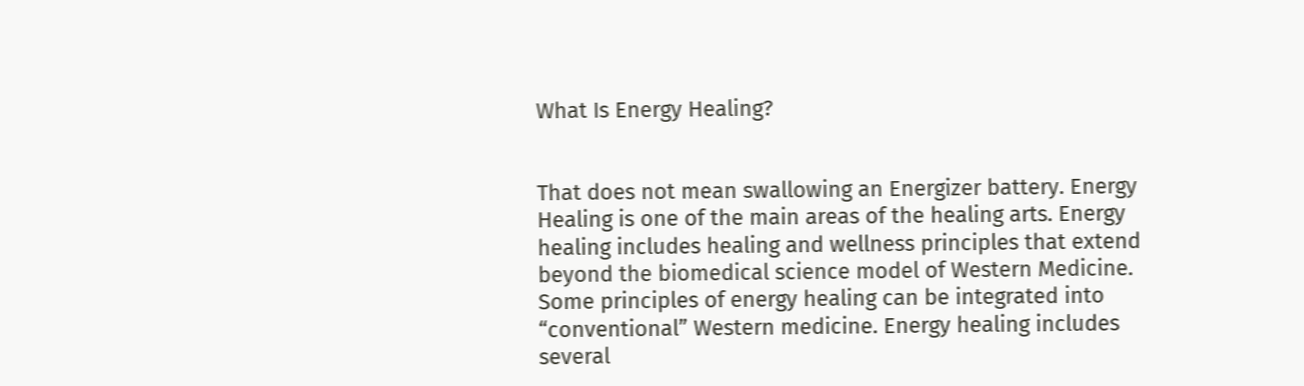What Is Energy Healing?


That does not mean swallowing an Energizer battery. Energy Healing is one of the main areas of the healing arts. Energy healing includes healing and wellness principles that extend beyond the biomedical science model of Western Medicine. Some principles of energy healing can be integrated into “conventional” Western medicine. Energy healing includes several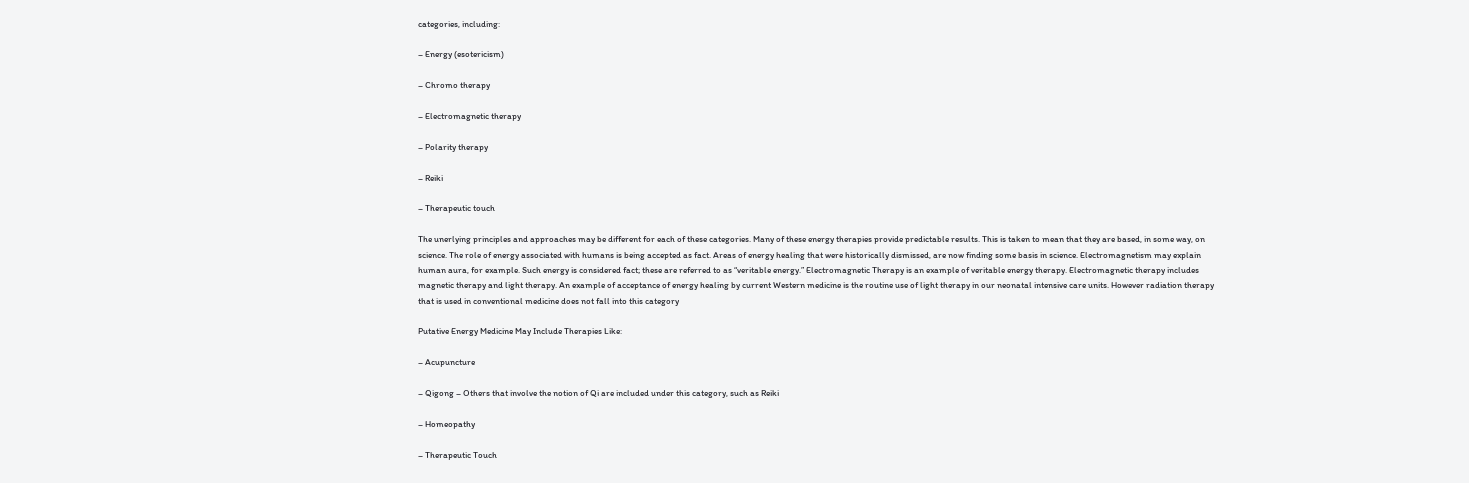categories, including:

– Energy (esotericism)

– Chromo therapy

– Electromagnetic therapy

– Polarity therapy

– Reiki

– Therapeutic touch

The unerlying principles and approaches may be different for each of these categories. Many of these energy therapies provide predictable results. This is taken to mean that they are based, in some way, on science. The role of energy associated with humans is being accepted as fact. Areas of energy healing that were historically dismissed, are now finding some basis in science. Electromagnetism may explain human aura, for example. Such energy is considered fact; these are referred to as “veritable energy.” Electromagnetic Therapy is an example of veritable energy therapy. Electromagnetic therapy includes magnetic therapy and light therapy. An example of acceptance of energy healing by current Western medicine is the routine use of light therapy in our neonatal intensive care units. However radiation therapy that is used in conventional medicine does not fall into this category

Putative Energy Medicine May Include Therapies Like:

– Acupuncture

– Qigong – Others that involve the notion of Qi are included under this category, such as Reiki

– Homeopathy

– Therapeutic Touch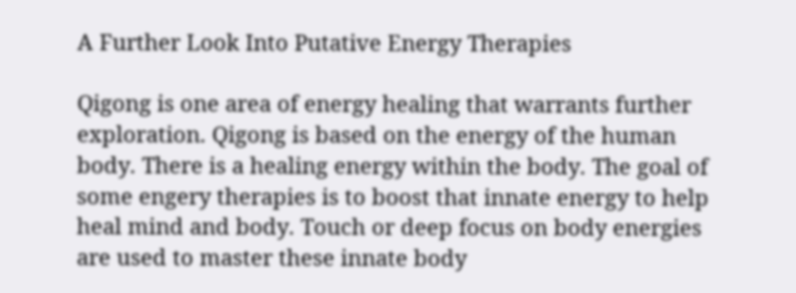A Further Look Into Putative Energy Therapies

Qigong is one area of energy healing that warrants further exploration. Qigong is based on the energy of the human body. There is a healing energy within the body. The goal of some engery therapies is to boost that innate energy to help heal mind and body. Touch or deep focus on body energies are used to master these innate body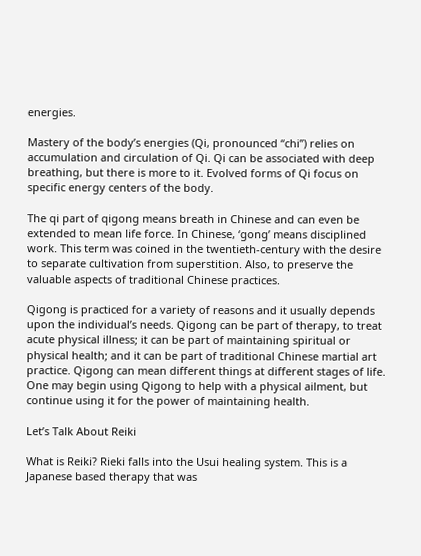energies.

Mastery of the body’s energies (Qi, pronounced “chi”) relies on accumulation and circulation of Qi. Qi can be associated with deep breathing, but there is more to it. Evolved forms of Qi focus on specific energy centers of the body.

The qi part of qigong means breath in Chinese and can even be extended to mean life force. In Chinese, ‘gong’ means disciplined work. This term was coined in the twentieth-century with the desire to separate cultivation from superstition. Also, to preserve the valuable aspects of traditional Chinese practices.

Qigong is practiced for a variety of reasons and it usually depends upon the individual’s needs. Qigong can be part of therapy, to treat acute physical illness; it can be part of maintaining spiritual or physical health; and it can be part of traditional Chinese martial art practice. Qigong can mean different things at different stages of life. One may begin using Qigong to help with a physical ailment, but continue using it for the power of maintaining health.

Let’s Talk About Reiki

What is Reiki? Rieki falls into the Usui healing system. This is a Japanese based therapy that was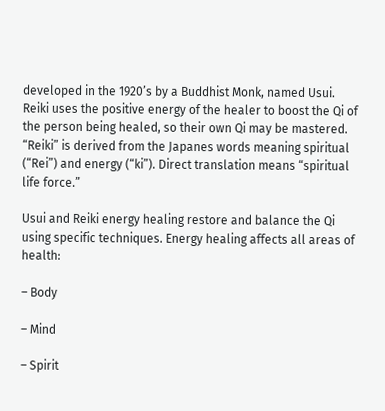developed in the 1920’s by a Buddhist Monk, named Usui. Reiki uses the positive energy of the healer to boost the Qi of the person being healed, so their own Qi may be mastered. “Reiki” is derived from the Japanes words meaning spiritual (“Rei”) and energy (“ki”). Direct translation means “spiritual life force.”

Usui and Reiki energy healing restore and balance the Qi using specific techniques. Energy healing affects all areas of health:

– Body

– Mind

– Spirit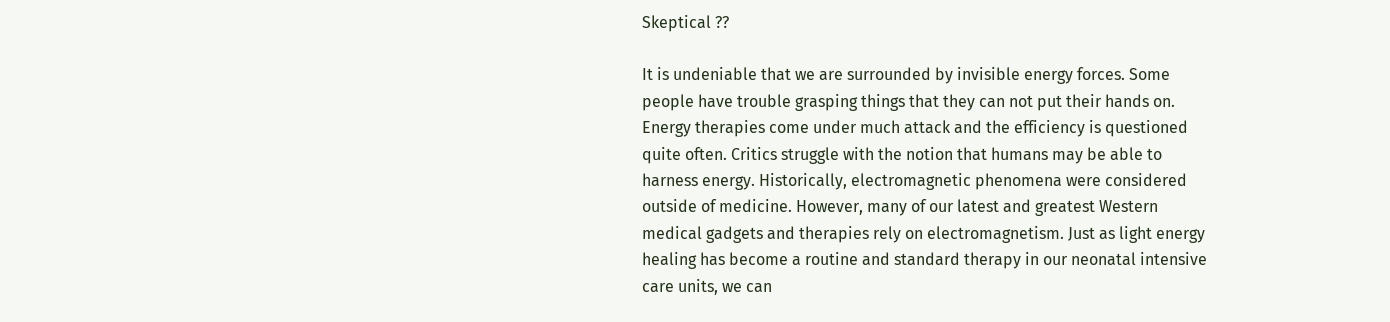Skeptical ??

It is undeniable that we are surrounded by invisible energy forces. Some people have trouble grasping things that they can not put their hands on. Energy therapies come under much attack and the efficiency is questioned quite often. Critics struggle with the notion that humans may be able to harness energy. Historically, electromagnetic phenomena were considered outside of medicine. However, many of our latest and greatest Western medical gadgets and therapies rely on electromagnetism. Just as light energy healing has become a routine and standard therapy in our neonatal intensive care units, we can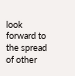look forward to the spread of other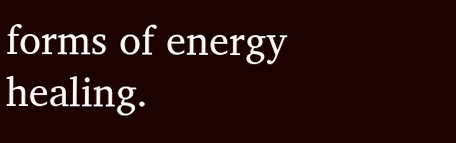forms of energy healing.